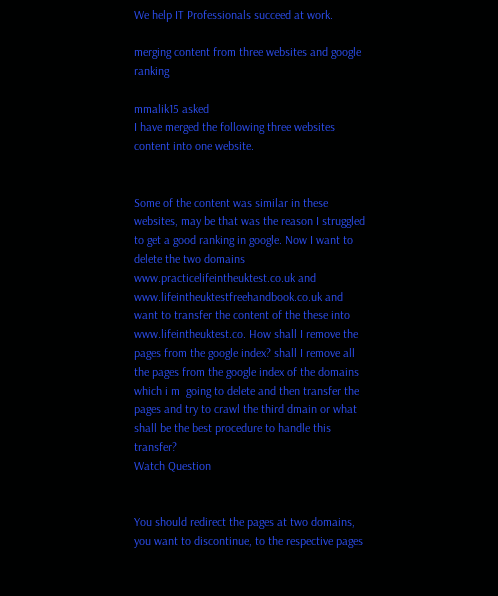We help IT Professionals succeed at work.

merging content from three websites and google ranking

mmalik15 asked
I have merged the following three websites content into one website.


Some of the content was similar in these websites, may be that was the reason I struggled to get a good ranking in google. Now I want to delete the two domains www.practicelifeintheuktest.co.uk and www.lifeintheuktestfreehandbook.co.uk and want to transfer the content of the these into www.lifeintheuktest.co. How shall I remove the pages from the google index? shall I remove all the pages from the google index of the domains which i m  going to delete and then transfer the pages and try to crawl the third dmain or what shall be the best procedure to handle this transfer?
Watch Question


You should redirect the pages at two domains, you want to discontinue, to the respective pages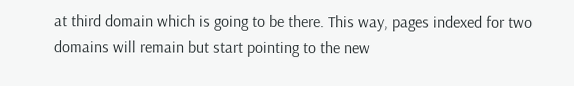at third domain which is going to be there. This way, pages indexed for two domains will remain but start pointing to the new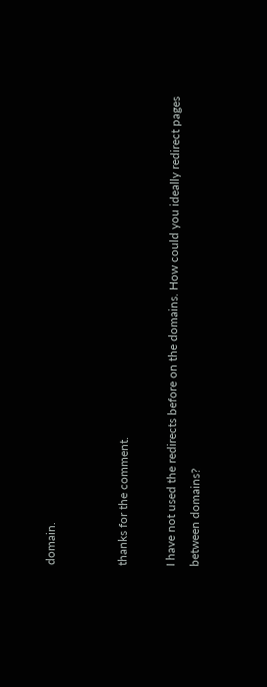domain.


thanks for the comment.

I have not used the redirects before on the domains. How could you ideally redirect pages between domains?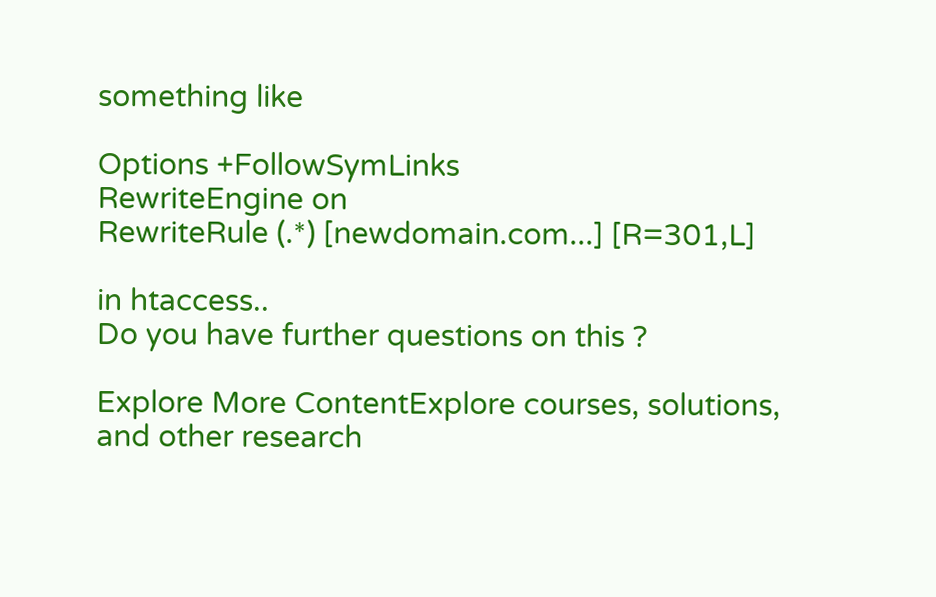something like

Options +FollowSymLinks
RewriteEngine on
RewriteRule (.*) [newdomain.com...] [R=301,L]

in htaccess..
Do you have further questions on this ?

Explore More ContentExplore courses, solutions, and other research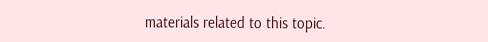materials related to this topic.